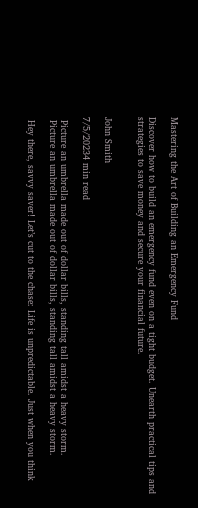Mastering the Art of Building an Emergency Fund

Discover how to build an emergency fund even on a tight budget. Unearth practical tips and strategies to save money and secure your financial future.


John Smith

7/5/20234 min read

 Picture an umbrella made out of dollar bills, standing tall amidst a heavy storm.
 Picture an umbrella made out of dollar bills, standing tall amidst a heavy storm.

 Hey there, savvy saver! Let’s cut to the chase: Life is unpredictable. Just when you think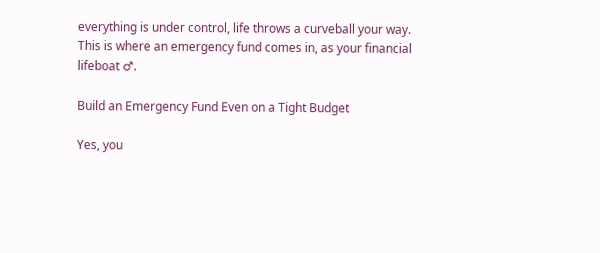everything is under control, life throws a curveball your way. This is where an emergency fund comes in, as your financial lifeboat ♂.

Build an Emergency Fund Even on a Tight Budget

Yes, you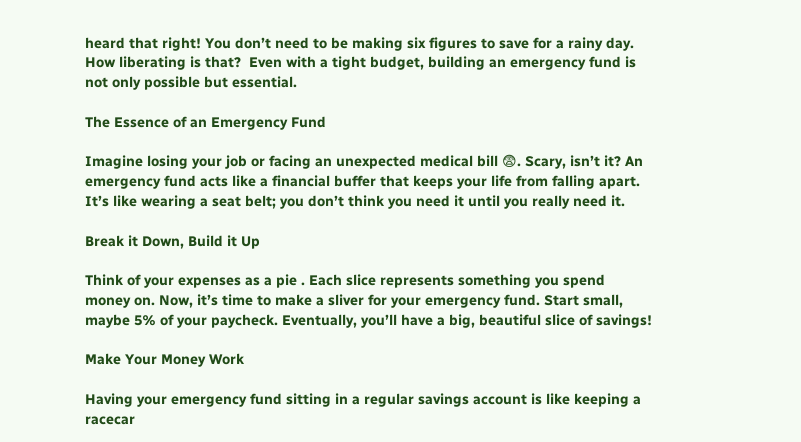heard that right! You don’t need to be making six figures to save for a rainy day. How liberating is that?  Even with a tight budget, building an emergency fund is not only possible but essential.

The Essence of an Emergency Fund

Imagine losing your job or facing an unexpected medical bill 😨. Scary, isn’t it? An emergency fund acts like a financial buffer that keeps your life from falling apart. It’s like wearing a seat belt; you don’t think you need it until you really need it.

Break it Down, Build it Up

Think of your expenses as a pie . Each slice represents something you spend money on. Now, it’s time to make a sliver for your emergency fund. Start small, maybe 5% of your paycheck. Eventually, you’ll have a big, beautiful slice of savings!

Make Your Money Work

Having your emergency fund sitting in a regular savings account is like keeping a racecar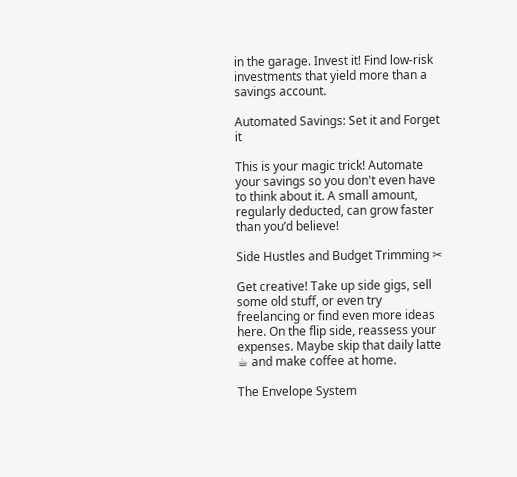in the garage. Invest it! Find low-risk investments that yield more than a savings account.

Automated Savings: Set it and Forget it

This is your magic trick! Automate your savings so you don't even have to think about it. A small amount, regularly deducted, can grow faster than you’d believe!

Side Hustles and Budget Trimming ✂

Get creative! Take up side gigs, sell some old stuff, or even try freelancing or find even more ideas here. On the flip side, reassess your expenses. Maybe skip that daily latte ☕ and make coffee at home.

The Envelope System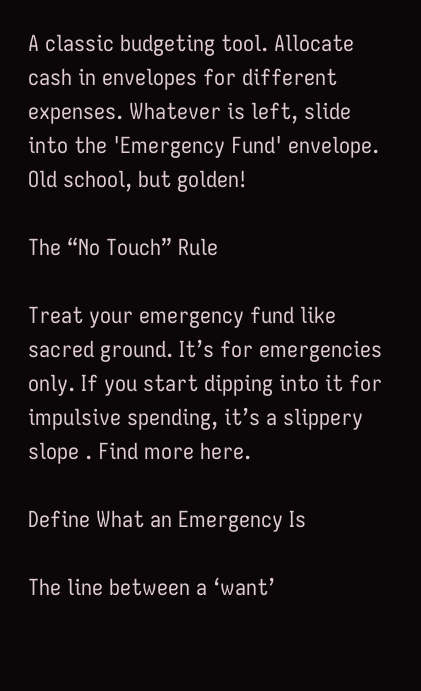A classic budgeting tool. Allocate cash in envelopes for different expenses. Whatever is left, slide into the 'Emergency Fund' envelope. Old school, but golden!

The “No Touch” Rule

Treat your emergency fund like sacred ground. It’s for emergencies only. If you start dipping into it for impulsive spending, it’s a slippery slope . Find more here.

Define What an Emergency Is

The line between a ‘want’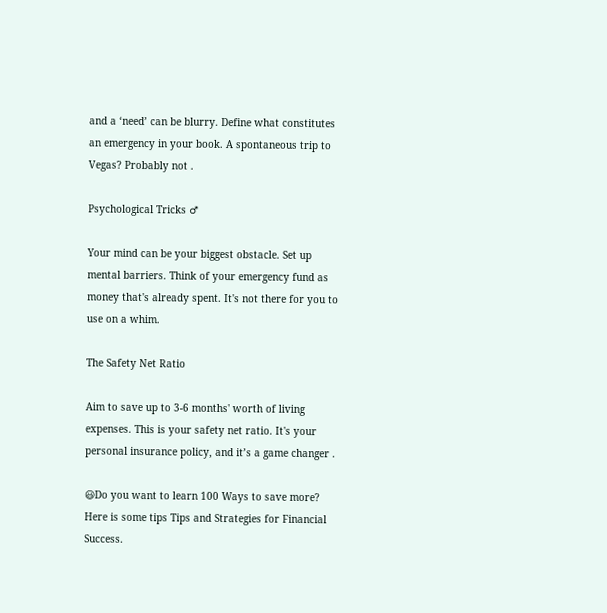and a ‘need’ can be blurry. Define what constitutes an emergency in your book. A spontaneous trip to Vegas? Probably not .

Psychological Tricks ♂

Your mind can be your biggest obstacle. Set up mental barriers. Think of your emergency fund as money that's already spent. It's not there for you to use on a whim.

The Safety Net Ratio

Aim to save up to 3-6 months' worth of living expenses. This is your safety net ratio. It's your personal insurance policy, and it’s a game changer .

😃Do you want to learn 100 Ways to save more? Here is some tips Tips and Strategies for Financial Success.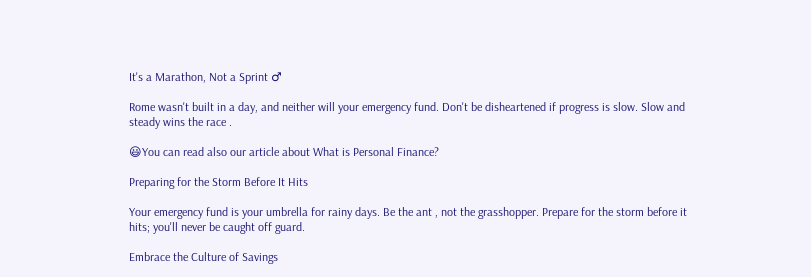It's a Marathon, Not a Sprint ♂

Rome wasn't built in a day, and neither will your emergency fund. Don't be disheartened if progress is slow. Slow and steady wins the race .

😃You can read also our article about What is Personal Finance?

Preparing for the Storm Before It Hits

Your emergency fund is your umbrella for rainy days. Be the ant , not the grasshopper. Prepare for the storm before it hits; you'll never be caught off guard.

Embrace the Culture of Savings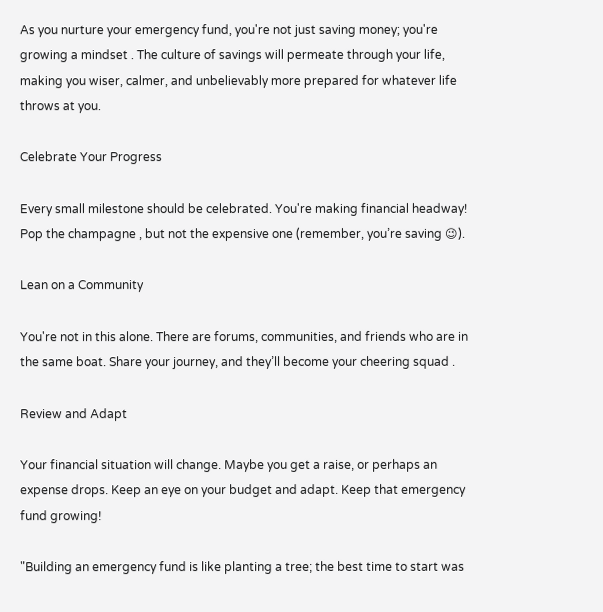As you nurture your emergency fund, you're not just saving money; you're growing a mindset . The culture of savings will permeate through your life, making you wiser, calmer, and unbelievably more prepared for whatever life throws at you.

Celebrate Your Progress

Every small milestone should be celebrated. You're making financial headway! Pop the champagne , but not the expensive one (remember, you’re saving 😉).

Lean on a Community

You're not in this alone. There are forums, communities, and friends who are in the same boat. Share your journey, and they’ll become your cheering squad .

Review and Adapt

Your financial situation will change. Maybe you get a raise, or perhaps an expense drops. Keep an eye on your budget and adapt. Keep that emergency fund growing!

"Building an emergency fund is like planting a tree; the best time to start was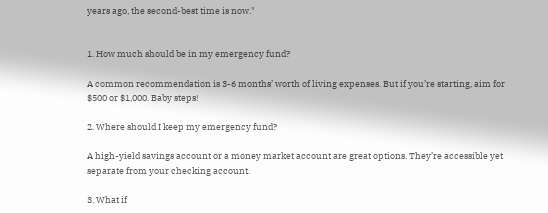years ago, the second-best time is now."


1. How much should be in my emergency fund?

A common recommendation is 3-6 months’ worth of living expenses. But if you’re starting, aim for $500 or $1,000. Baby steps!

2. Where should I keep my emergency fund?

A high-yield savings account or a money market account are great options. They’re accessible yet separate from your checking account.

3. What if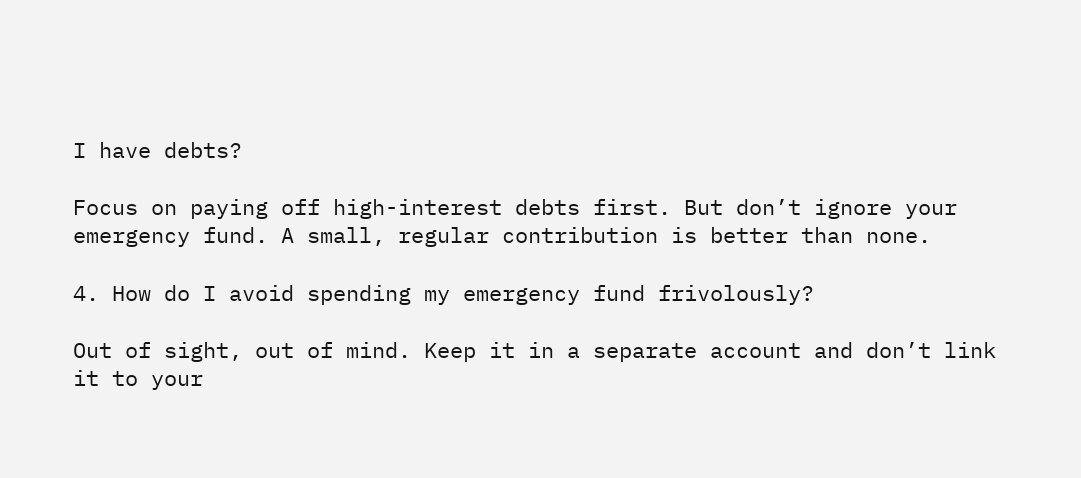I have debts?

Focus on paying off high-interest debts first. But don’t ignore your emergency fund. A small, regular contribution is better than none.

4. How do I avoid spending my emergency fund frivolously?

Out of sight, out of mind. Keep it in a separate account and don’t link it to your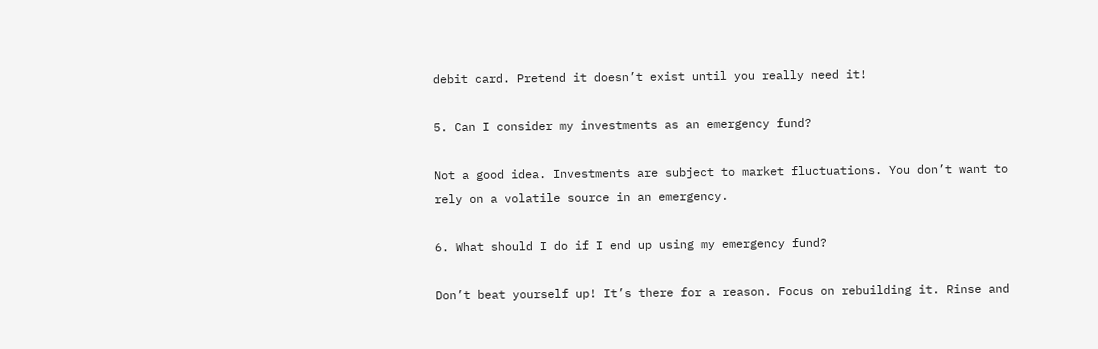debit card. Pretend it doesn’t exist until you really need it!

5. Can I consider my investments as an emergency fund?

Not a good idea. Investments are subject to market fluctuations. You don’t want to rely on a volatile source in an emergency.

6. What should I do if I end up using my emergency fund?

Don’t beat yourself up! It’s there for a reason. Focus on rebuilding it. Rinse and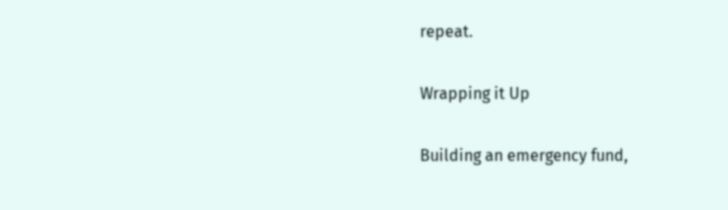repeat.

Wrapping it Up

Building an emergency fund,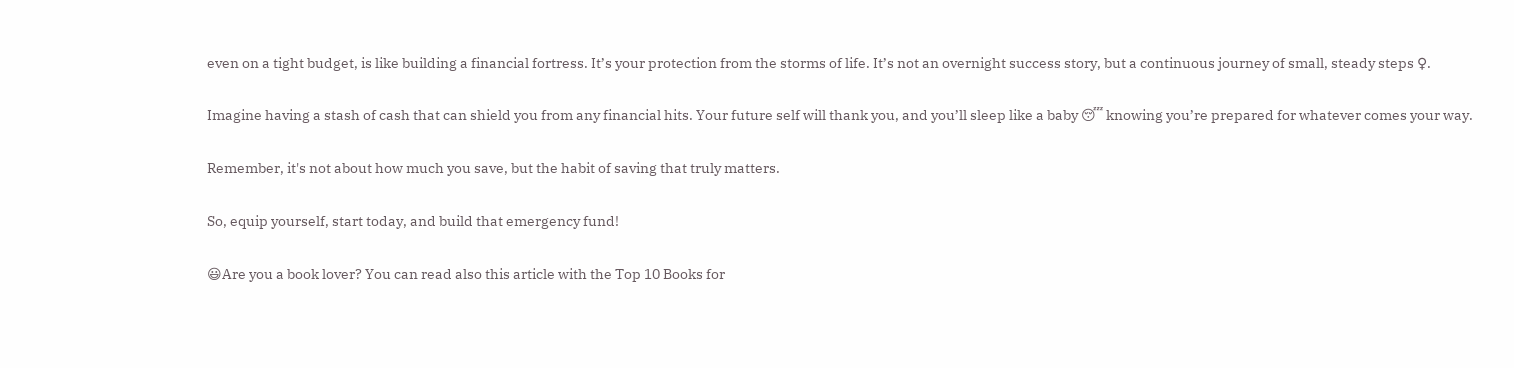even on a tight budget, is like building a financial fortress. It’s your protection from the storms of life. It’s not an overnight success story, but a continuous journey of small, steady steps ♀.

Imagine having a stash of cash that can shield you from any financial hits. Your future self will thank you, and you’ll sleep like a baby 😴 knowing you’re prepared for whatever comes your way.

Remember, it's not about how much you save, but the habit of saving that truly matters.

So, equip yourself, start today, and build that emergency fund!

😃Are you a book lover? You can read also this article with the Top 10 Books for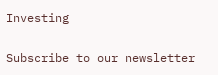Investing

Subscribe to our newsletter